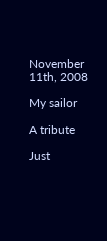November 11th, 2008

My sailor

A tribute

Just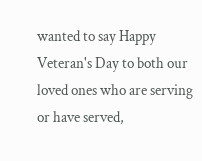wanted to say Happy Veteran's Day to both our loved ones who are serving or have served,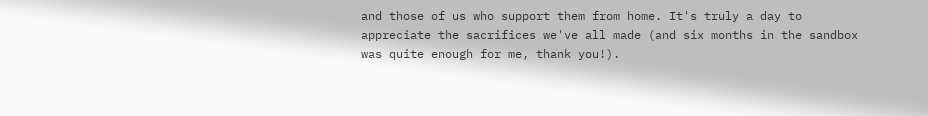and those of us who support them from home. It's truly a day to appreciate the sacrifices we've all made (and six months in the sandbox was quite enough for me, thank you!).